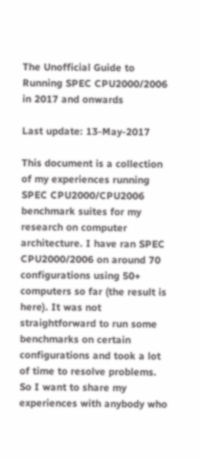The Unofficial Guide to Running SPEC CPU2000/2006 in 2017 and onwards

Last update: 13-May-2017

This document is a collection of my experiences running SPEC CPU2000/CPU2006 benchmark suites for my research on computer architecture. I have ran SPEC CPU2000/2006 on around 70 configurations using 50+ computers so far (the result is here). It was not straightforward to run some benchmarks on certain configurations and took a lot of time to resolve problems. So I want to share my experiences with anybody who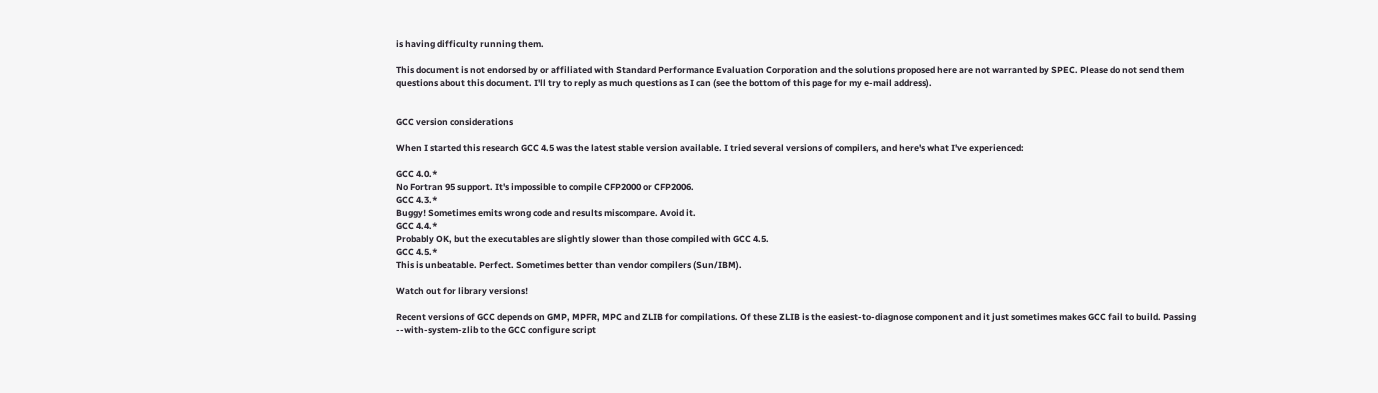is having difficulty running them.

This document is not endorsed by or affiliated with Standard Performance Evaluation Corporation and the solutions proposed here are not warranted by SPEC. Please do not send them questions about this document. I'll try to reply as much questions as I can (see the bottom of this page for my e-mail address).


GCC version considerations

When I started this research GCC 4.5 was the latest stable version available. I tried several versions of compilers, and here's what I've experienced:

GCC 4.0.*
No Fortran 95 support. It's impossible to compile CFP2000 or CFP2006.
GCC 4.3.*
Buggy! Sometimes emits wrong code and results miscompare. Avoid it.
GCC 4.4.*
Probably OK, but the executables are slightly slower than those compiled with GCC 4.5.
GCC 4.5.*
This is unbeatable. Perfect. Sometimes better than vendor compilers (Sun/IBM).

Watch out for library versions!

Recent versions of GCC depends on GMP, MPFR, MPC and ZLIB for compilations. Of these ZLIB is the easiest-to-diagnose component and it just sometimes makes GCC fail to build. Passing --with-system-zlib to the GCC configure script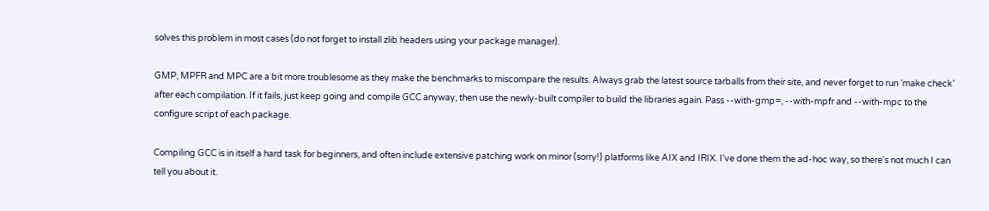solves this problem in most cases (do not forget to install zlib headers using your package manager).

GMP, MPFR and MPC are a bit more troublesome as they make the benchmarks to miscompare the results. Always grab the latest source tarballs from their site, and never forget to run ‘make check’ after each compilation. If it fails, just keep going and compile GCC anyway, then use the newly-built compiler to build the libraries again. Pass --with-gmp=, --with-mpfr and --with-mpc to the configure script of each package.

Compiling GCC is in itself a hard task for beginners, and often include extensive patching work on minor (sorry!) platforms like AIX and IRIX. I've done them the ad-hoc way, so there's not much I can tell you about it.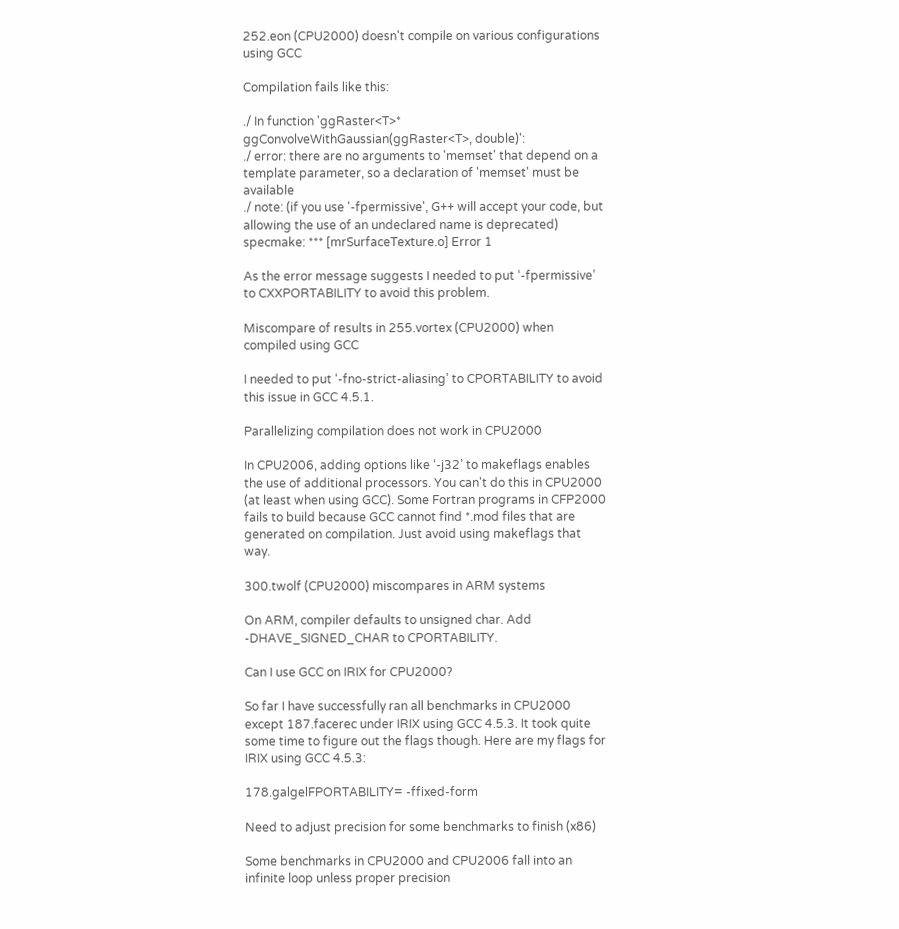252.eon (CPU2000) doesn't compile on various configurations using GCC

Compilation fails like this:

./ In function 'ggRaster<T>* ggConvolveWithGaussian(ggRaster<T>, double)':
./ error: there are no arguments to 'memset' that depend on a template parameter, so a declaration of 'memset' must be available
./ note: (if you use '-fpermissive', G++ will accept your code, but allowing the use of an undeclared name is deprecated)
specmake: *** [mrSurfaceTexture.o] Error 1

As the error message suggests I needed to put ‘-fpermissive’ to CXXPORTABILITY to avoid this problem.

Miscompare of results in 255.vortex (CPU2000) when compiled using GCC

I needed to put ‘-fno-strict-aliasing’ to CPORTABILITY to avoid this issue in GCC 4.5.1.

Parallelizing compilation does not work in CPU2000

In CPU2006, adding options like ‘-j32’ to makeflags enables the use of additional processors. You can't do this in CPU2000 (at least when using GCC). Some Fortran programs in CFP2000 fails to build because GCC cannot find *.mod files that are generated on compilation. Just avoid using makeflags that way.

300.twolf (CPU2000) miscompares in ARM systems

On ARM, compiler defaults to unsigned char. Add -DHAVE_SIGNED_CHAR to CPORTABILITY.

Can I use GCC on IRIX for CPU2000?

So far I have successfully ran all benchmarks in CPU2000 except 187.facerec under IRIX using GCC 4.5.3. It took quite some time to figure out the flags though. Here are my flags for IRIX using GCC 4.5.3:

178.galgelFPORTABILITY= -ffixed-form

Need to adjust precision for some benchmarks to finish (x86)

Some benchmarks in CPU2000 and CPU2006 fall into an infinite loop unless proper precision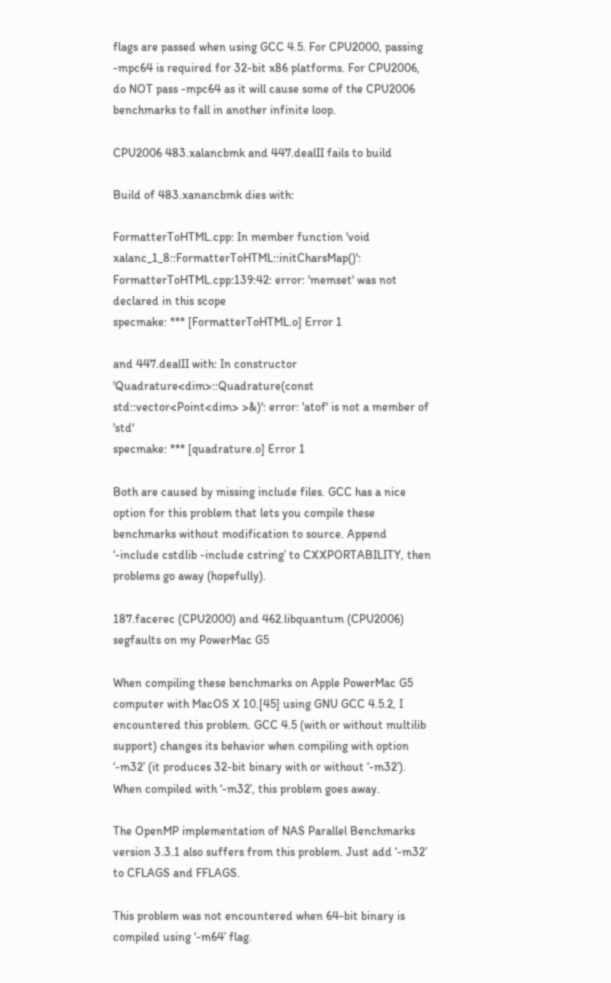flags are passed when using GCC 4.5. For CPU2000, passing -mpc64 is required for 32-bit x86 platforms. For CPU2006, do NOT pass -mpc64 as it will cause some of the CPU2006 benchmarks to fall in another infinite loop.

CPU2006 483.xalancbmk and 447.dealII fails to build

Build of 483.xanancbmk dies with:

FormatterToHTML.cpp: In member function 'void xalanc_1_8::FormatterToHTML::initCharsMap()':
FormatterToHTML.cpp:139:42: error: 'memset' was not declared in this scope
specmake: *** [FormatterToHTML.o] Error 1

and 447.dealII with: In constructor 'Quadrature<dim>::Quadrature(const std::vector<Point<dim> >&)': error: 'atof' is not a member of 'std'
specmake: *** [quadrature.o] Error 1

Both are caused by missing include files. GCC has a nice option for this problem that lets you compile these benchmarks without modification to source. Append ‘-include cstdlib -include cstring’ to CXXPORTABILITY, then problems go away (hopefully).

187.facerec (CPU2000) and 462.libquantum (CPU2006) segfaults on my PowerMac G5

When compiling these benchmarks on Apple PowerMac G5 computer with MacOS X 10.[45] using GNU GCC 4.5.2, I encountered this problem. GCC 4.5 (with or without multilib support) changes its behavior when compiling with option ‘-m32’ (it produces 32-bit binary with or without ‘-m32’). When compiled with ‘-m32’, this problem goes away.

The OpenMP implementation of NAS Parallel Benchmarks version 3.3.1 also suffers from this problem. Just add ‘-m32’ to CFLAGS and FFLAGS.

This problem was not encountered when 64-bit binary is compiled using ‘-m64’ flag.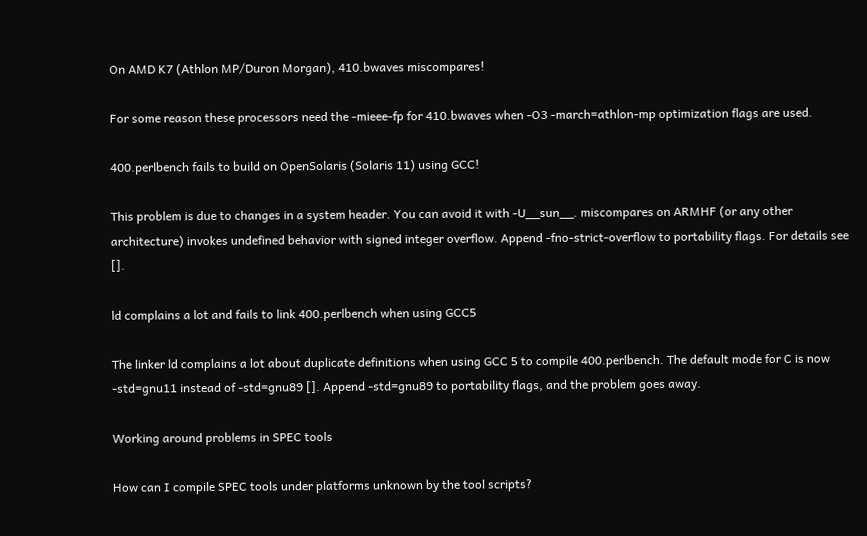On AMD K7 (Athlon MP/Duron Morgan), 410.bwaves miscompares!

For some reason these processors need the -mieee-fp for 410.bwaves when -O3 -march=athlon-mp optimization flags are used.

400.perlbench fails to build on OpenSolaris (Solaris 11) using GCC!

This problem is due to changes in a system header. You can avoid it with -U__sun__. miscompares on ARMHF (or any other architecture) invokes undefined behavior with signed integer overflow. Append -fno-strict-overflow to portability flags. For details see [].

ld complains a lot and fails to link 400.perlbench when using GCC5

The linker ld complains a lot about duplicate definitions when using GCC 5 to compile 400.perlbench. The default mode for C is now -std=gnu11 instead of -std=gnu89 []. Append -std=gnu89 to portability flags, and the problem goes away.

Working around problems in SPEC tools

How can I compile SPEC tools under platforms unknown by the tool scripts?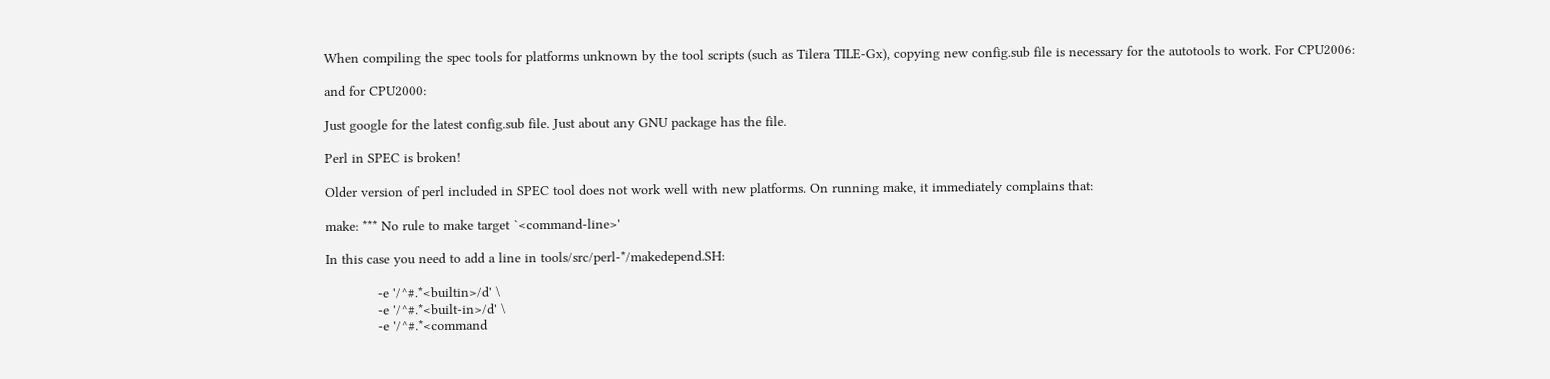When compiling the spec tools for platforms unknown by the tool scripts (such as Tilera TILE-Gx), copying new config.sub file is necessary for the autotools to work. For CPU2006:

and for CPU2000:

Just google for the latest config.sub file. Just about any GNU package has the file.

Perl in SPEC is broken!

Older version of perl included in SPEC tool does not work well with new platforms. On running make, it immediately complains that:

make: *** No rule to make target `<command-line>'

In this case you need to add a line in tools/src/perl-*/makedepend.SH:

             -e '/^#.*<builtin>/d' \
             -e '/^#.*<built-in>/d' \
             -e '/^#.*<command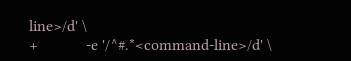line>/d' \
+            -e '/^#.*<command-line>/d' \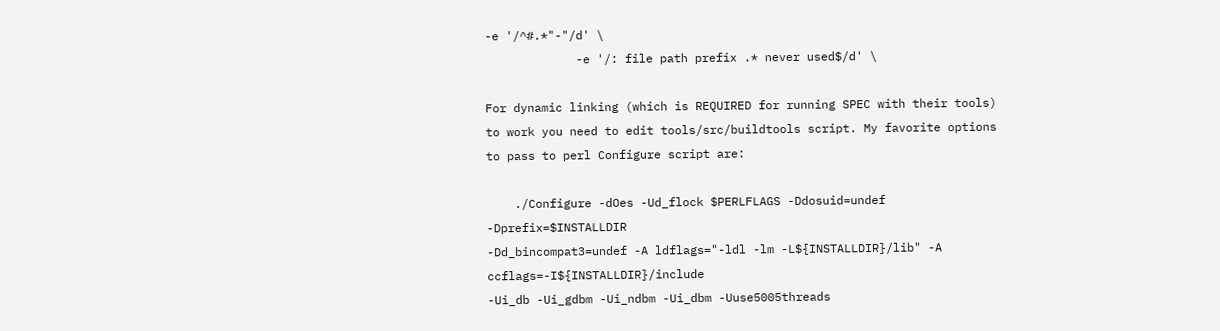-e '/^#.*"-"/d' \
             -e '/: file path prefix .* never used$/d' \

For dynamic linking (which is REQUIRED for running SPEC with their tools) to work you need to edit tools/src/buildtools script. My favorite options to pass to perl Configure script are:

    ./Configure -dOes -Ud_flock $PERLFLAGS -Ddosuid=undef -Dprefix=$INSTALLDIR
-Dd_bincompat3=undef -A ldflags="-ldl -lm -L${INSTALLDIR}/lib" -A ccflags=-I${INSTALLDIR}/include
-Ui_db -Ui_gdbm -Ui_ndbm -Ui_dbm -Uuse5005threads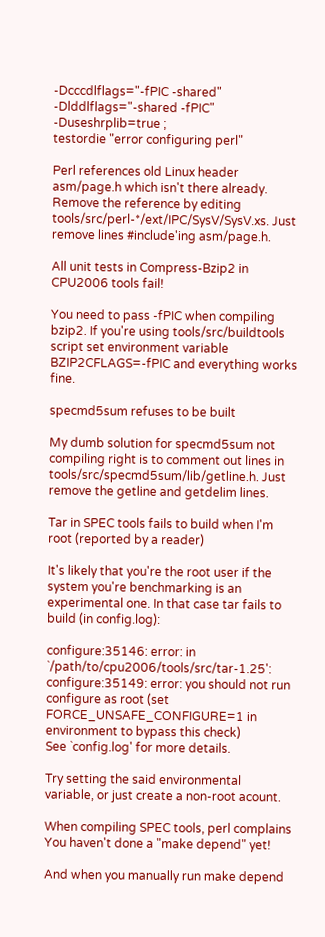-Dcccdlflags="-fPIC -shared" -Dlddlflags="-shared -fPIC" -Duseshrplib=true ;
testordie "error configuring perl"

Perl references old Linux header asm/page.h which isn't there already. Remove the reference by editing tools/src/perl-*/ext/IPC/SysV/SysV.xs. Just remove lines #include'ing asm/page.h.

All unit tests in Compress-Bzip2 in CPU2006 tools fail!

You need to pass -fPIC when compiling bzip2. If you're using tools/src/buildtools script set environment variable BZIP2CFLAGS=-fPIC and everything works fine.

specmd5sum refuses to be built

My dumb solution for specmd5sum not compiling right is to comment out lines in tools/src/specmd5sum/lib/getline.h. Just remove the getline and getdelim lines.

Tar in SPEC tools fails to build when I'm root (reported by a reader)

It's likely that you're the root user if the system you're benchmarking is an experimental one. In that case tar fails to build (in config.log):

configure:35146: error: in `/path/to/cpu2006/tools/src/tar-1.25':
configure:35149: error: you should not run configure as root (set FORCE_UNSAFE_CONFIGURE=1 in environment to bypass this check)
See `config.log' for more details.

Try setting the said environmental variable, or just create a non-root acount.

When compiling SPEC tools, perl complains You haven't done a "make depend" yet!

And when you manually run make depend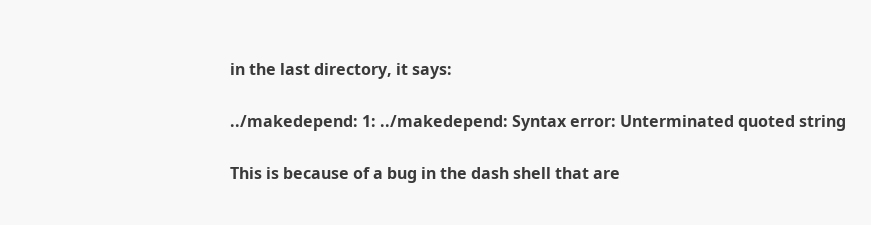in the last directory, it says:

../makedepend: 1: ../makedepend: Syntax error: Unterminated quoted string

This is because of a bug in the dash shell that are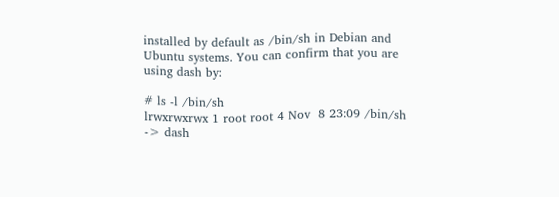installed by default as /bin/sh in Debian and Ubuntu systems. You can confirm that you are using dash by:

# ls -l /bin/sh
lrwxrwxrwx 1 root root 4 Nov  8 23:09 /bin/sh -> dash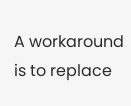A workaround is to replace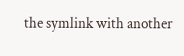the symlink with another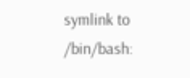symlink to /bin/bash: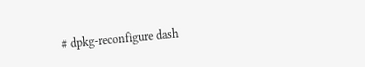# dpkg-reconfigure dash